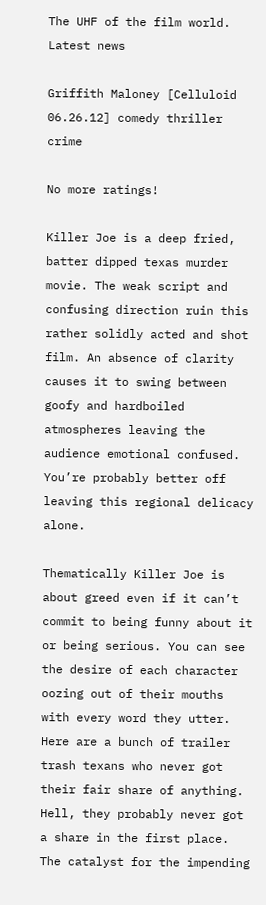The UHF of the film world.
Latest news

Griffith Maloney [Celluloid 06.26.12] comedy thriller crime

No more ratings!

Killer Joe is a deep fried, batter dipped texas murder movie. The weak script and confusing direction ruin this rather solidly acted and shot film. An absence of clarity causes it to swing between goofy and hardboiled atmospheres leaving the audience emotional confused. You’re probably better off leaving this regional delicacy alone.

Thematically Killer Joe is about greed even if it can’t commit to being funny about it or being serious. You can see the desire of each character oozing out of their mouths with every word they utter. Here are a bunch of trailer trash texans who never got their fair share of anything. Hell, they probably never got a share in the first place. The catalyst for the impending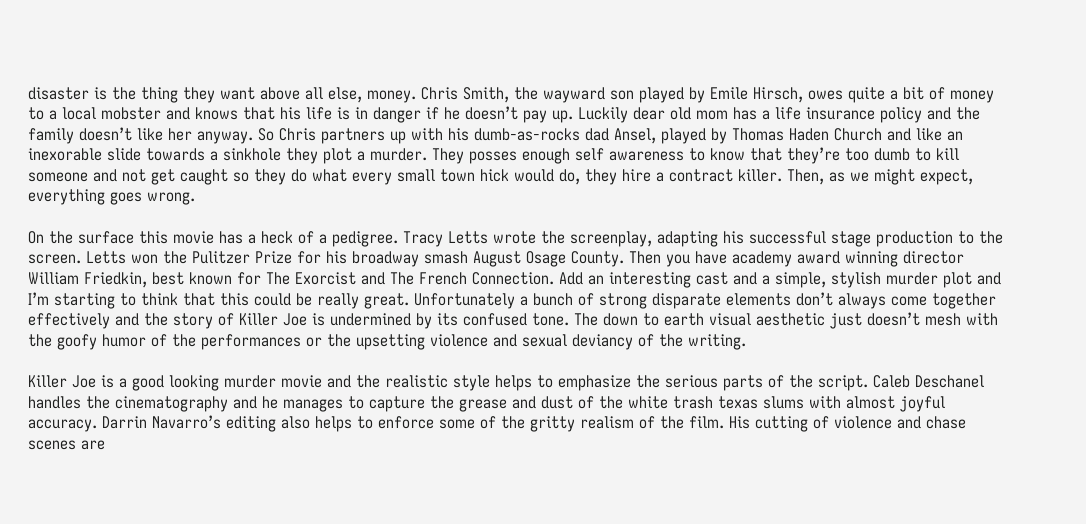disaster is the thing they want above all else, money. Chris Smith, the wayward son played by Emile Hirsch, owes quite a bit of money to a local mobster and knows that his life is in danger if he doesn’t pay up. Luckily dear old mom has a life insurance policy and the family doesn’t like her anyway. So Chris partners up with his dumb-as-rocks dad Ansel, played by Thomas Haden Church and like an inexorable slide towards a sinkhole they plot a murder. They posses enough self awareness to know that they’re too dumb to kill someone and not get caught so they do what every small town hick would do, they hire a contract killer. Then, as we might expect, everything goes wrong.

On the surface this movie has a heck of a pedigree. Tracy Letts wrote the screenplay, adapting his successful stage production to the screen. Letts won the Pulitzer Prize for his broadway smash August Osage County. Then you have academy award winning director William Friedkin, best known for The Exorcist and The French Connection. Add an interesting cast and a simple, stylish murder plot and I’m starting to think that this could be really great. Unfortunately a bunch of strong disparate elements don’t always come together effectively and the story of Killer Joe is undermined by its confused tone. The down to earth visual aesthetic just doesn’t mesh with the goofy humor of the performances or the upsetting violence and sexual deviancy of the writing.

Killer Joe is a good looking murder movie and the realistic style helps to emphasize the serious parts of the script. Caleb Deschanel handles the cinematography and he manages to capture the grease and dust of the white trash texas slums with almost joyful accuracy. Darrin Navarro’s editing also helps to enforce some of the gritty realism of the film. His cutting of violence and chase scenes are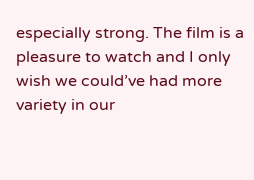especially strong. The film is a pleasure to watch and I only wish we could’ve had more variety in our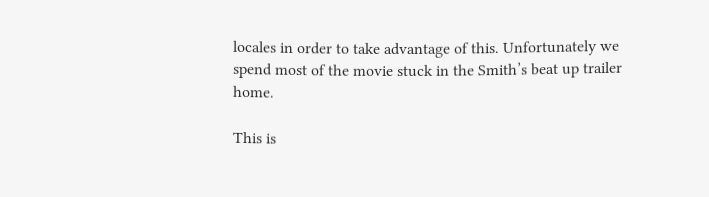locales in order to take advantage of this. Unfortunately we spend most of the movie stuck in the Smith’s beat up trailer home.

This is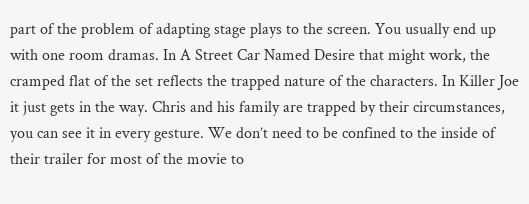part of the problem of adapting stage plays to the screen. You usually end up with one room dramas. In A Street Car Named Desire that might work, the cramped flat of the set reflects the trapped nature of the characters. In Killer Joe it just gets in the way. Chris and his family are trapped by their circumstances, you can see it in every gesture. We don’t need to be confined to the inside of their trailer for most of the movie to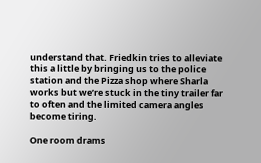understand that. Friedkin tries to alleviate this a little by bringing us to the police station and the Pizza shop where Sharla works but we’re stuck in the tiny trailer far to often and the limited camera angles become tiring.

One room drams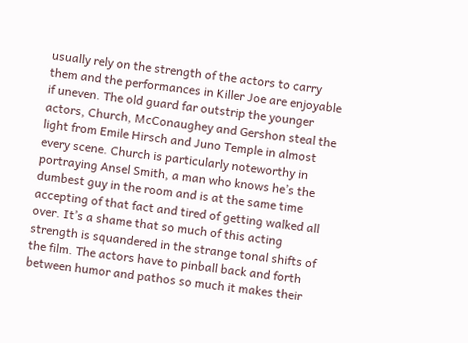usually rely on the strength of the actors to carry them and the performances in Killer Joe are enjoyable if uneven. The old guard far outstrip the younger actors, Church, McConaughey and Gershon steal the light from Emile Hirsch and Juno Temple in almost every scene. Church is particularly noteworthy in portraying Ansel Smith, a man who knows he’s the dumbest guy in the room and is at the same time accepting of that fact and tired of getting walked all over. It’s a shame that so much of this acting strength is squandered in the strange tonal shifts of the film. The actors have to pinball back and forth between humor and pathos so much it makes their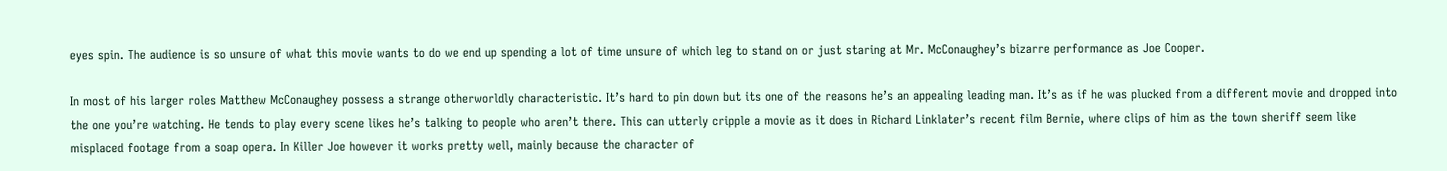eyes spin. The audience is so unsure of what this movie wants to do we end up spending a lot of time unsure of which leg to stand on or just staring at Mr. McConaughey’s bizarre performance as Joe Cooper.

In most of his larger roles Matthew McConaughey possess a strange otherworldly characteristic. It’s hard to pin down but its one of the reasons he’s an appealing leading man. It’s as if he was plucked from a different movie and dropped into the one you’re watching. He tends to play every scene likes he’s talking to people who aren’t there. This can utterly cripple a movie as it does in Richard Linklater’s recent film Bernie, where clips of him as the town sheriff seem like misplaced footage from a soap opera. In Killer Joe however it works pretty well, mainly because the character of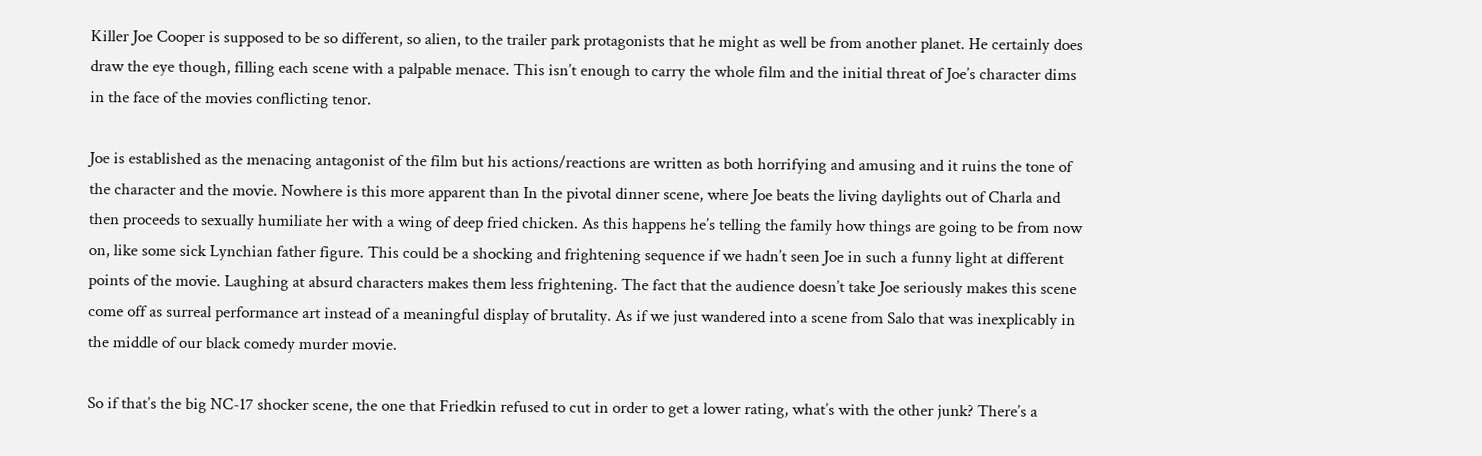Killer Joe Cooper is supposed to be so different, so alien, to the trailer park protagonists that he might as well be from another planet. He certainly does draw the eye though, filling each scene with a palpable menace. This isn’t enough to carry the whole film and the initial threat of Joe’s character dims in the face of the movies conflicting tenor.

Joe is established as the menacing antagonist of the film but his actions/reactions are written as both horrifying and amusing and it ruins the tone of the character and the movie. Nowhere is this more apparent than In the pivotal dinner scene, where Joe beats the living daylights out of Charla and then proceeds to sexually humiliate her with a wing of deep fried chicken. As this happens he’s telling the family how things are going to be from now on, like some sick Lynchian father figure. This could be a shocking and frightening sequence if we hadn’t seen Joe in such a funny light at different points of the movie. Laughing at absurd characters makes them less frightening. The fact that the audience doesn’t take Joe seriously makes this scene come off as surreal performance art instead of a meaningful display of brutality. As if we just wandered into a scene from Salo that was inexplicably in the middle of our black comedy murder movie.

So if that’s the big NC-17 shocker scene, the one that Friedkin refused to cut in order to get a lower rating, what’s with the other junk? There’s a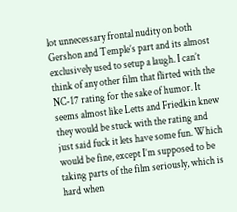lot unnecessary frontal nudity on both Gershon and Temple’s part and its almost exclusively used to setup a laugh. I can’t think of any other film that flirted with the NC-17 rating for the sake of humor. It seems almost like Letts and Friedkin knew they would be stuck with the rating and just said fuck it lets have some fun. Which would be fine, except I’m supposed to be taking parts of the film seriously, which is hard when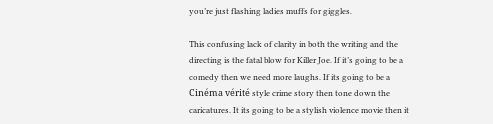you’re just flashing ladies muffs for giggles.

This confusing lack of clarity in both the writing and the directing is the fatal blow for Killer Joe. If it’s going to be a comedy then we need more laughs. If its going to be a Cinéma vérité style crime story then tone down the caricatures. It its going to be a stylish violence movie then it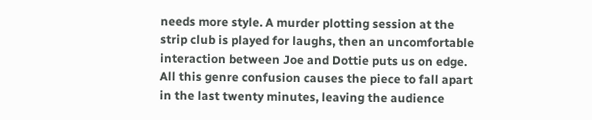needs more style. A murder plotting session at the strip club is played for laughs, then an uncomfortable interaction between Joe and Dottie puts us on edge. All this genre confusion causes the piece to fall apart in the last twenty minutes, leaving the audience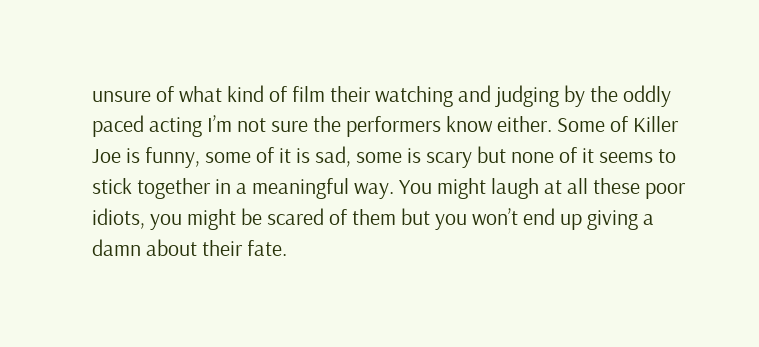unsure of what kind of film their watching and judging by the oddly paced acting I’m not sure the performers know either. Some of Killer Joe is funny, some of it is sad, some is scary but none of it seems to stick together in a meaningful way. You might laugh at all these poor idiots, you might be scared of them but you won’t end up giving a damn about their fate.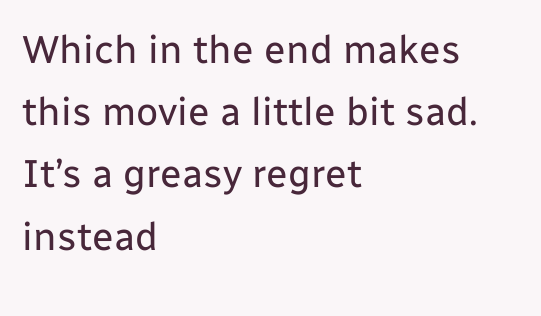Which in the end makes this movie a little bit sad. It’s a greasy regret instead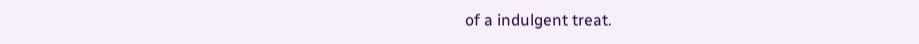of a indulgent treat.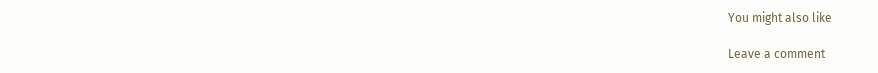You might also like

Leave a comment